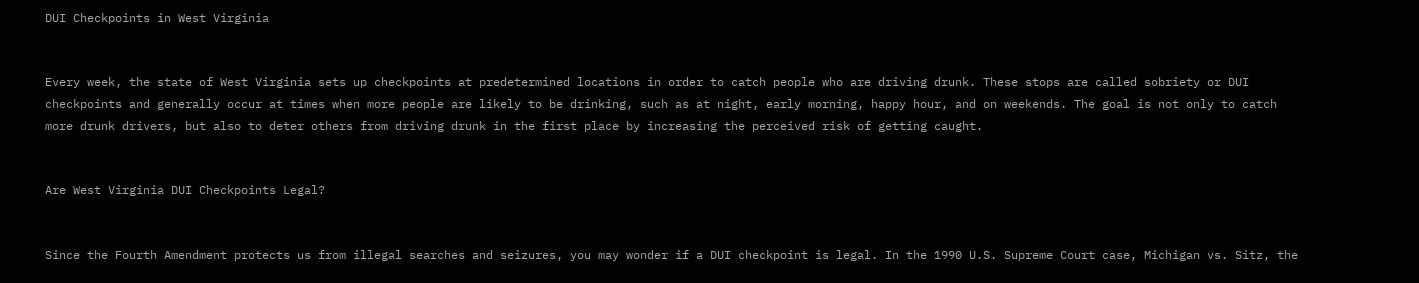DUI Checkpoints in West Virginia


Every week, the state of West Virginia sets up checkpoints at predetermined locations in order to catch people who are driving drunk. These stops are called sobriety or DUI checkpoints and generally occur at times when more people are likely to be drinking, such as at night, early morning, happy hour, and on weekends. The goal is not only to catch more drunk drivers, but also to deter others from driving drunk in the first place by increasing the perceived risk of getting caught.


Are West Virginia DUI Checkpoints Legal?


Since the Fourth Amendment protects us from illegal searches and seizures, you may wonder if a DUI checkpoint is legal. In the 1990 U.S. Supreme Court case, Michigan vs. Sitz, the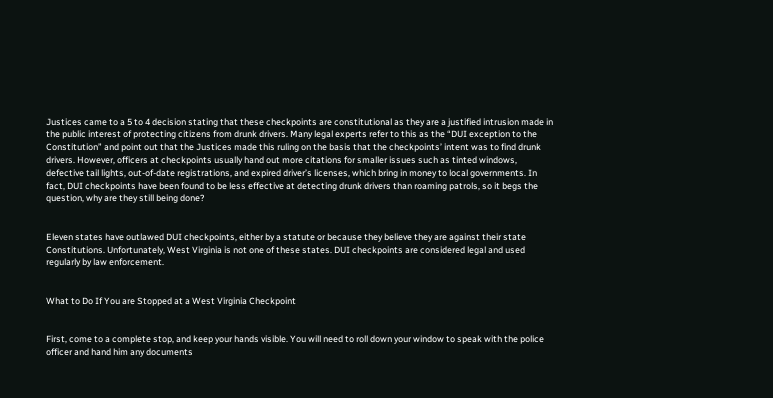Justices came to a 5 to 4 decision stating that these checkpoints are constitutional as they are a justified intrusion made in the public interest of protecting citizens from drunk drivers. Many legal experts refer to this as the “DUI exception to the Constitution” and point out that the Justices made this ruling on the basis that the checkpoints’ intent was to find drunk drivers. However, officers at checkpoints usually hand out more citations for smaller issues such as tinted windows, defective tail lights, out-of-date registrations, and expired driver’s licenses, which bring in money to local governments. In fact, DUI checkpoints have been found to be less effective at detecting drunk drivers than roaming patrols, so it begs the question, why are they still being done?


Eleven states have outlawed DUI checkpoints, either by a statute or because they believe they are against their state Constitutions. Unfortunately, West Virginia is not one of these states. DUI checkpoints are considered legal and used regularly by law enforcement.


What to Do If You are Stopped at a West Virginia Checkpoint


First, come to a complete stop, and keep your hands visible. You will need to roll down your window to speak with the police officer and hand him any documents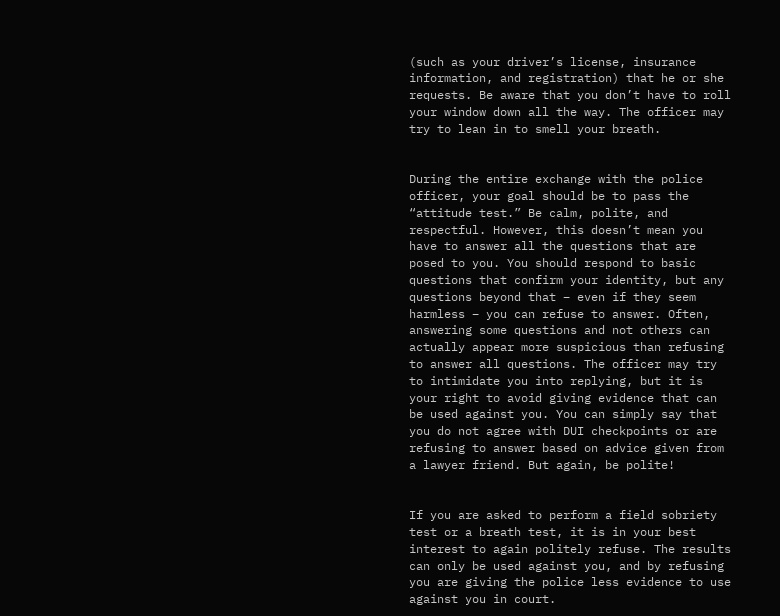(such as your driver’s license, insurance information, and registration) that he or she requests. Be aware that you don’t have to roll your window down all the way. The officer may try to lean in to smell your breath.


During the entire exchange with the police officer, your goal should be to pass the “attitude test.” Be calm, polite, and respectful. However, this doesn’t mean you have to answer all the questions that are posed to you. You should respond to basic questions that confirm your identity, but any questions beyond that – even if they seem harmless – you can refuse to answer. Often, answering some questions and not others can actually appear more suspicious than refusing to answer all questions. The officer may try to intimidate you into replying, but it is your right to avoid giving evidence that can be used against you. You can simply say that you do not agree with DUI checkpoints or are refusing to answer based on advice given from a lawyer friend. But again, be polite!


If you are asked to perform a field sobriety test or a breath test, it is in your best interest to again politely refuse. The results can only be used against you, and by refusing you are giving the police less evidence to use against you in court.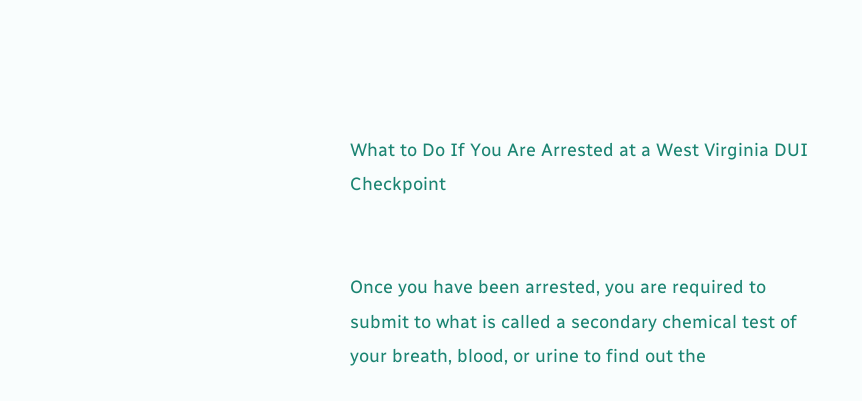What to Do If You Are Arrested at a West Virginia DUI Checkpoint


Once you have been arrested, you are required to submit to what is called a secondary chemical test of your breath, blood, or urine to find out the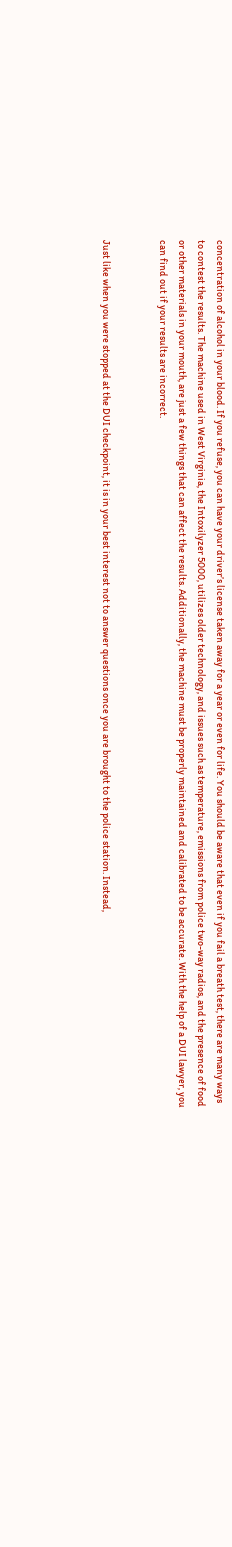concentration of alcohol in your blood. If you refuse, you can have your driver’s license taken away for a year or even for life. You should be aware that even if you fail a breath test, there are many ways to contest the results. The machine used in West Virginia, the Intoxilyzer 5000, utilizes older technology, and issues such as temperature, emissions from police two-way radios, and the presence of food or other materials in your mouth, are just a few things that can affect the results. Additionally, the machine must be properly maintained and calibrated to be accurate. With the help of a DUI lawyer, you can find out if your results are incorrect.


Just like when you were stopped at the DUI checkpoint, it is in your best interest not to answer questions once you are brought to the police station. Instead,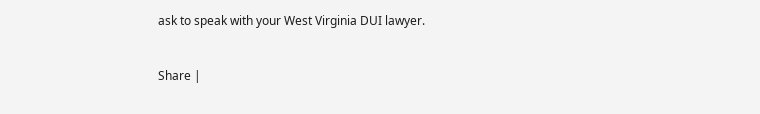ask to speak with your West Virginia DUI lawyer.


Share |